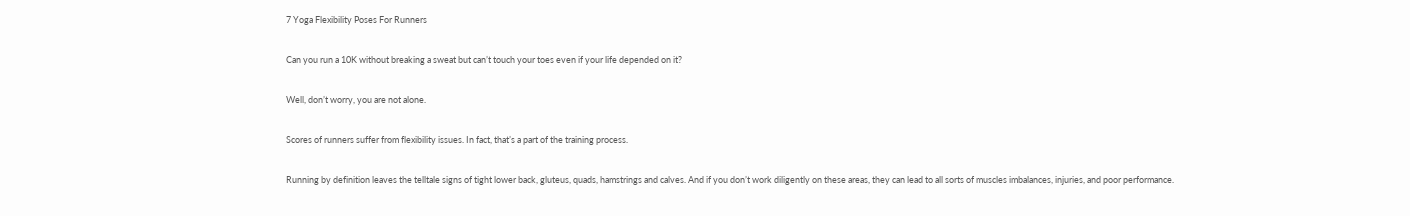7 Yoga Flexibility Poses For Runners

Can you run a 10K without breaking a sweat but can’t touch your toes even if your life depended on it?

Well, don’t worry, you are not alone.

Scores of runners suffer from flexibility issues. In fact, that’s a part of the training process.

Running by definition leaves the telltale signs of tight lower back, gluteus, quads, hamstrings and calves. And if you don’t work diligently on these areas, they can lead to all sorts of muscles imbalances, injuries, and poor performance.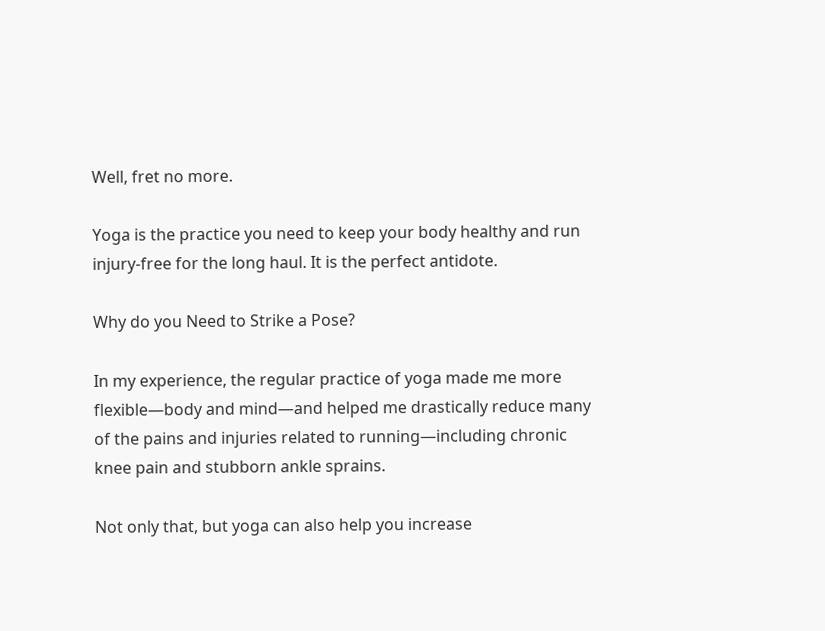Well, fret no more.

Yoga is the practice you need to keep your body healthy and run injury-free for the long haul. It is the perfect antidote.

Why do you Need to Strike a Pose?

In my experience, the regular practice of yoga made me more flexible—body and mind—and helped me drastically reduce many of the pains and injuries related to running—including chronic knee pain and stubborn ankle sprains.

Not only that, but yoga can also help you increase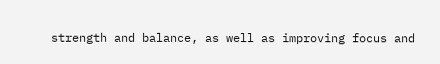strength and balance, as well as improving focus and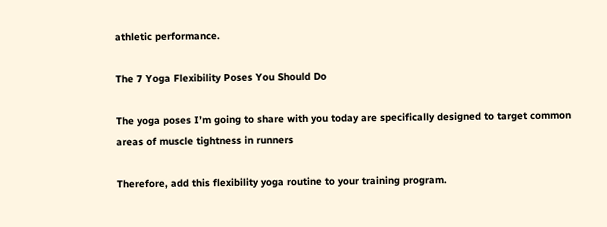athletic performance.

The 7 Yoga Flexibility Poses You Should Do

The yoga poses I’m going to share with you today are specifically designed to target common areas of muscle tightness in runners

Therefore, add this flexibility yoga routine to your training program.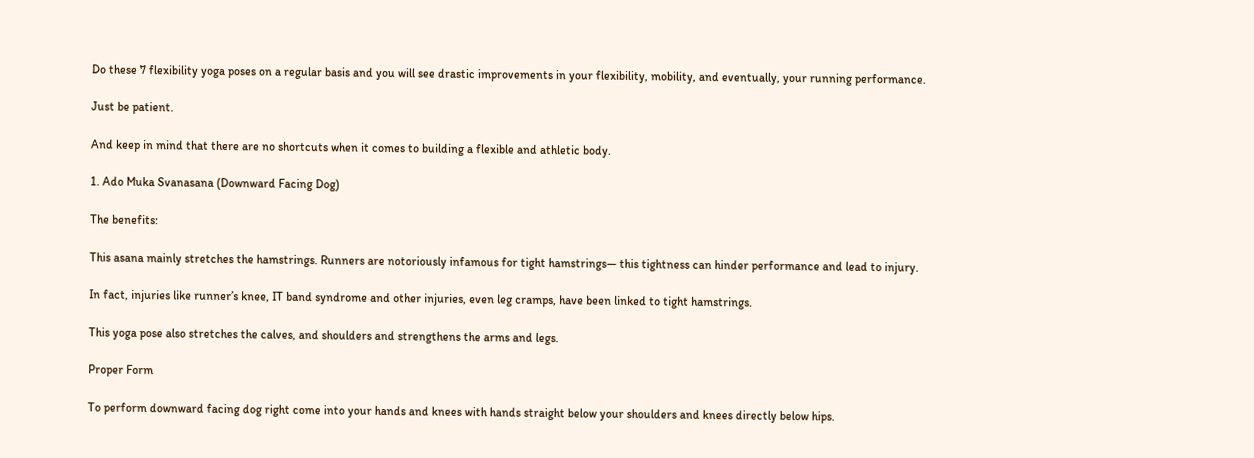Do these 7 flexibility yoga poses on a regular basis and you will see drastic improvements in your flexibility, mobility, and eventually, your running performance.

Just be patient.

And keep in mind that there are no shortcuts when it comes to building a flexible and athletic body.

1. Ado Muka Svanasana (Downward Facing Dog)

The benefits:

This asana mainly stretches the hamstrings. Runners are notoriously infamous for tight hamstrings— this tightness can hinder performance and lead to injury.

In fact, injuries like runner’s knee, IT band syndrome and other injuries, even leg cramps, have been linked to tight hamstrings.

This yoga pose also stretches the calves, and shoulders and strengthens the arms and legs.

Proper Form

To perform downward facing dog right come into your hands and knees with hands straight below your shoulders and knees directly below hips.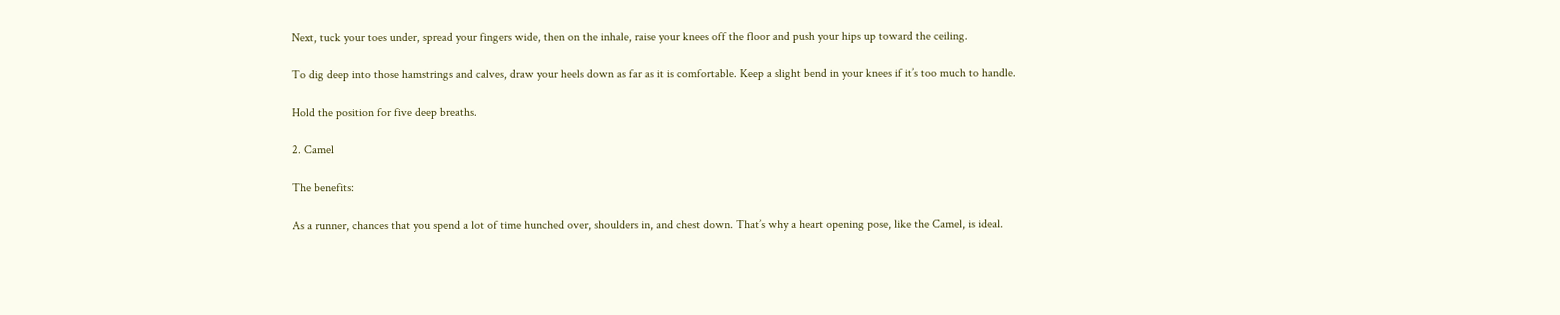Next, tuck your toes under, spread your fingers wide, then on the inhale, raise your knees off the floor and push your hips up toward the ceiling.

To dig deep into those hamstrings and calves, draw your heels down as far as it is comfortable. Keep a slight bend in your knees if it’s too much to handle.

Hold the position for five deep breaths.

2. Camel

The benefits:

As a runner, chances that you spend a lot of time hunched over, shoulders in, and chest down. That’s why a heart opening pose, like the Camel, is ideal.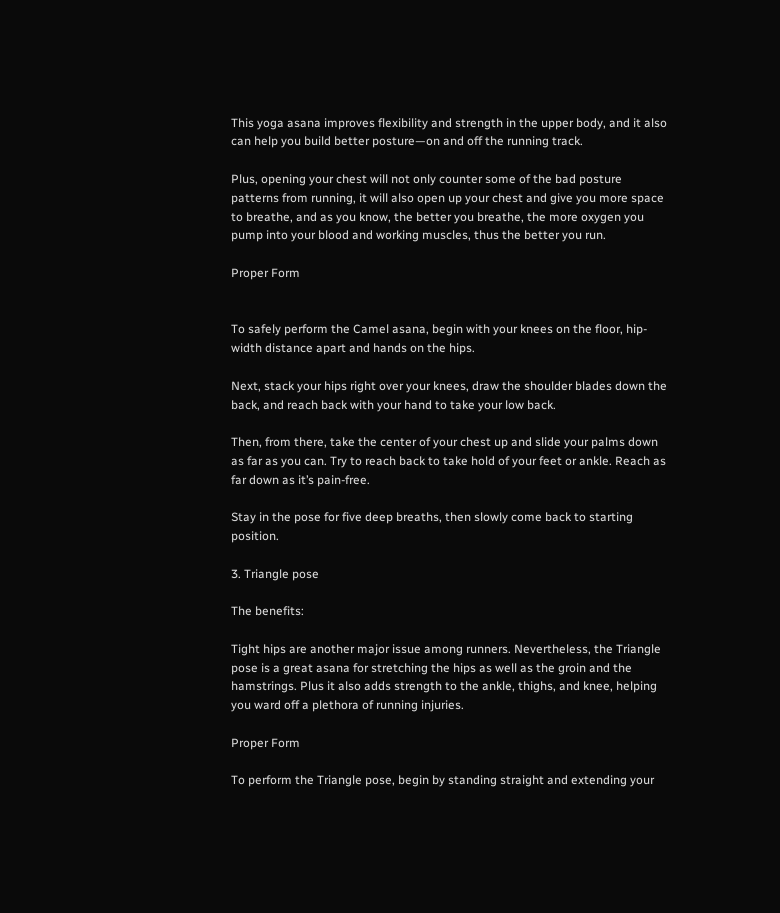This yoga asana improves flexibility and strength in the upper body, and it also can help you build better posture—on and off the running track.

Plus, opening your chest will not only counter some of the bad posture patterns from running, it will also open up your chest and give you more space to breathe, and as you know, the better you breathe, the more oxygen you pump into your blood and working muscles, thus the better you run.

Proper Form


To safely perform the Camel asana, begin with your knees on the floor, hip-width distance apart and hands on the hips.

Next, stack your hips right over your knees, draw the shoulder blades down the back, and reach back with your hand to take your low back.

Then, from there, take the center of your chest up and slide your palms down as far as you can. Try to reach back to take hold of your feet or ankle. Reach as far down as it’s pain-free.

Stay in the pose for five deep breaths, then slowly come back to starting position.

3. Triangle pose

The benefits:

Tight hips are another major issue among runners. Nevertheless, the Triangle pose is a great asana for stretching the hips as well as the groin and the hamstrings. Plus it also adds strength to the ankle, thighs, and knee, helping you ward off a plethora of running injuries.

Proper Form

To perform the Triangle pose, begin by standing straight and extending your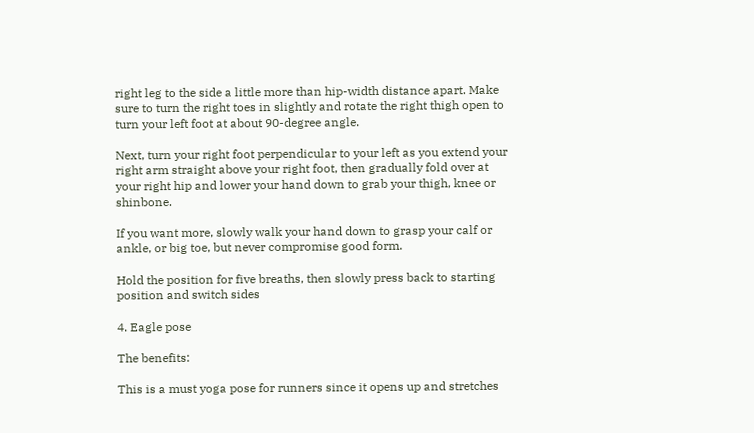right leg to the side a little more than hip-width distance apart. Make sure to turn the right toes in slightly and rotate the right thigh open to turn your left foot at about 90-degree angle.

Next, turn your right foot perpendicular to your left as you extend your right arm straight above your right foot, then gradually fold over at your right hip and lower your hand down to grab your thigh, knee or shinbone.

If you want more, slowly walk your hand down to grasp your calf or ankle, or big toe, but never compromise good form.

Hold the position for five breaths, then slowly press back to starting position and switch sides

4. Eagle pose

The benefits:

This is a must yoga pose for runners since it opens up and stretches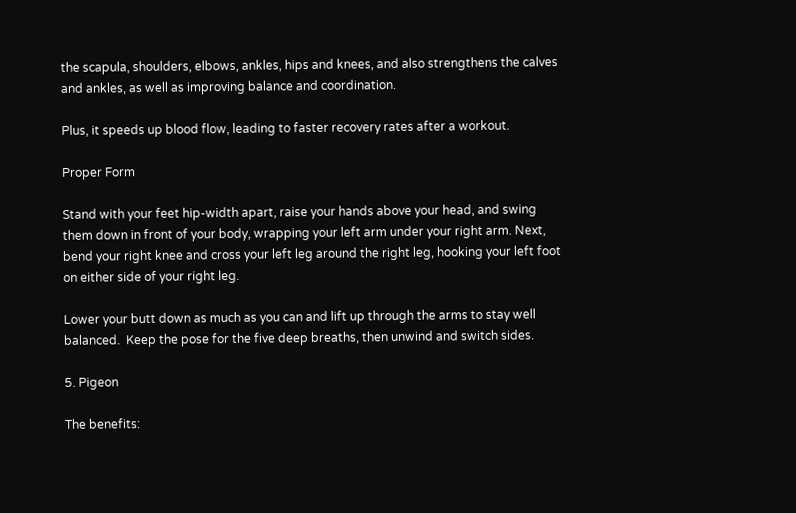the scapula, shoulders, elbows, ankles, hips and knees, and also strengthens the calves and ankles, as well as improving balance and coordination.

Plus, it speeds up blood flow, leading to faster recovery rates after a workout.

Proper Form

Stand with your feet hip-width apart, raise your hands above your head, and swing them down in front of your body, wrapping your left arm under your right arm. Next, bend your right knee and cross your left leg around the right leg, hooking your left foot on either side of your right leg.

Lower your butt down as much as you can and lift up through the arms to stay well balanced.  Keep the pose for the five deep breaths, then unwind and switch sides.

5. Pigeon

The benefits: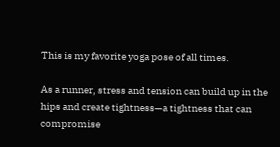This is my favorite yoga pose of all times.

As a runner, stress and tension can build up in the hips and create tightness—a tightness that can compromise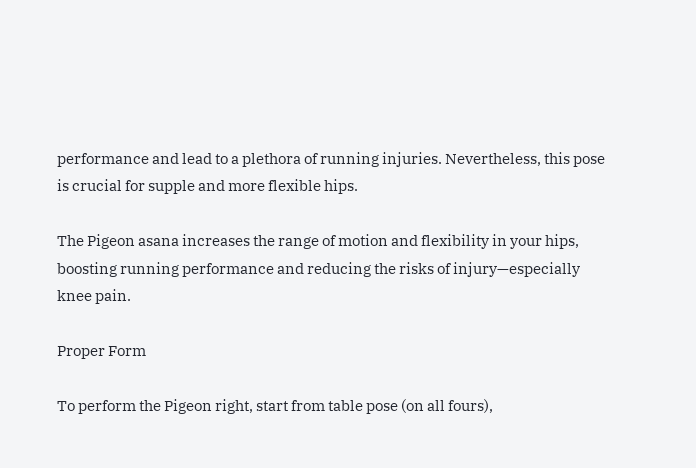performance and lead to a plethora of running injuries. Nevertheless, this pose is crucial for supple and more flexible hips.

The Pigeon asana increases the range of motion and flexibility in your hips, boosting running performance and reducing the risks of injury—especially knee pain.

Proper Form

To perform the Pigeon right, start from table pose (on all fours),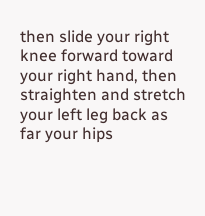then slide your right knee forward toward your right hand, then straighten and stretch your left leg back as far your hips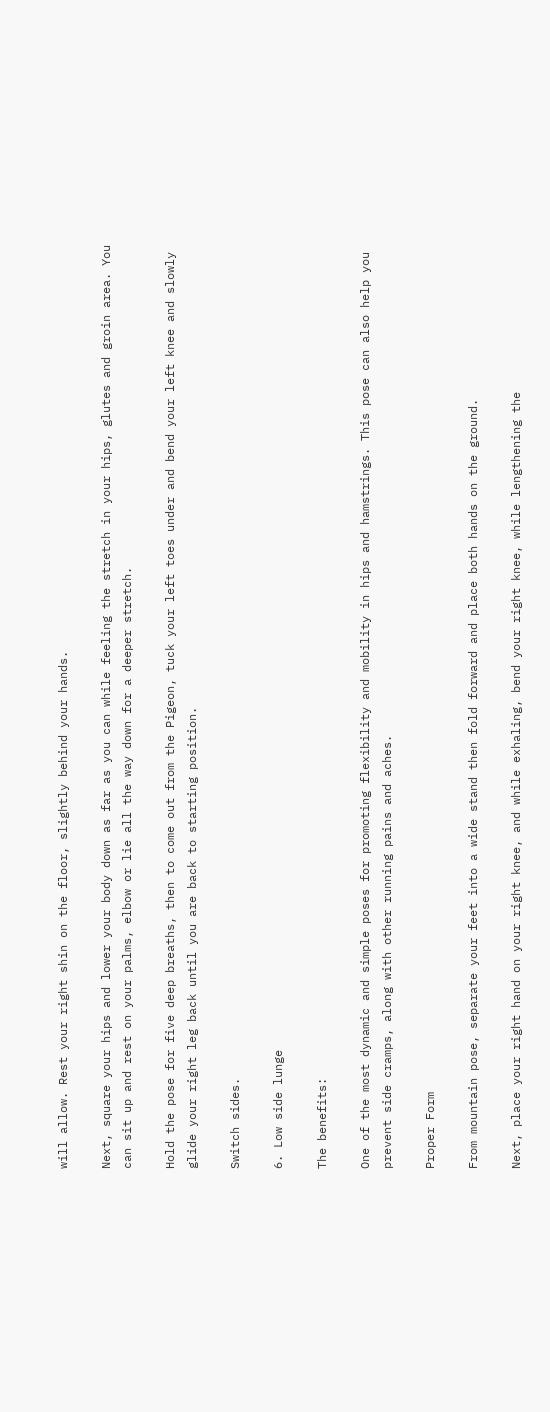will allow. Rest your right shin on the floor, slightly behind your hands.

Next, square your hips and lower your body down as far as you can while feeling the stretch in your hips, glutes and groin area. You can sit up and rest on your palms, elbow or lie all the way down for a deeper stretch.

Hold the pose for five deep breaths, then to come out from the Pigeon, tuck your left toes under and bend your left knee and slowly glide your right leg back until you are back to starting position.

Switch sides.

6. Low side lunge

The benefits:

One of the most dynamic and simple poses for promoting flexibility and mobility in hips and hamstrings. This pose can also help you prevent side cramps, along with other running pains and aches.

Proper Form

From mountain pose, separate your feet into a wide stand then fold forward and place both hands on the ground.

Next, place your right hand on your right knee, and while exhaling, bend your right knee, while lengthening the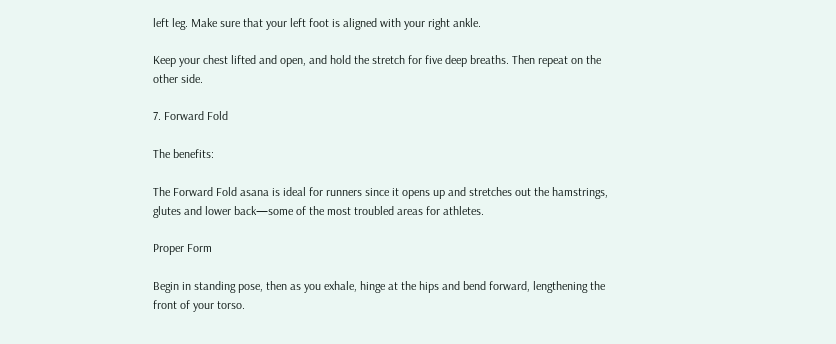left leg. Make sure that your left foot is aligned with your right ankle.

Keep your chest lifted and open, and hold the stretch for five deep breaths. Then repeat on the other side.

7. Forward Fold

The benefits:

The Forward Fold asana is ideal for runners since it opens up and stretches out the hamstrings, glutes and lower back—some of the most troubled areas for athletes.

Proper Form

Begin in standing pose, then as you exhale, hinge at the hips and bend forward, lengthening the front of your torso.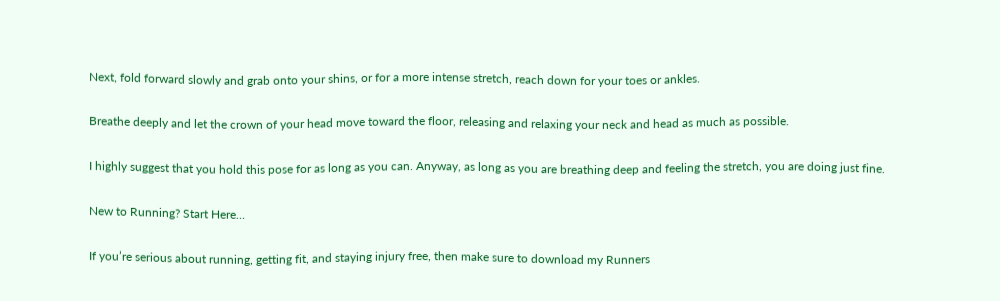Next, fold forward slowly and grab onto your shins, or for a more intense stretch, reach down for your toes or ankles.

Breathe deeply and let the crown of your head move toward the floor, releasing and relaxing your neck and head as much as possible.

I highly suggest that you hold this pose for as long as you can. Anyway, as long as you are breathing deep and feeling the stretch, you are doing just fine.

New to Running? Start Here…

If you’re serious about running, getting fit, and staying injury free, then make sure to download my Runners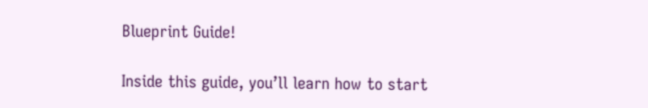Blueprint Guide!

Inside this guide, you’ll learn how to start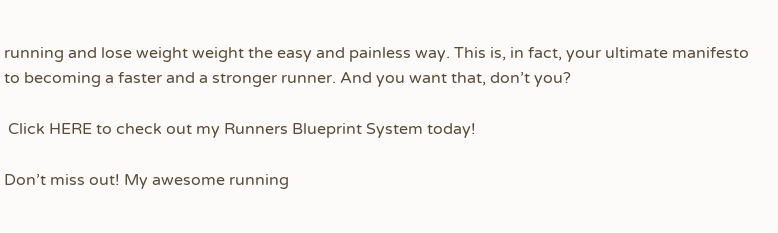running and lose weight weight the easy and painless way. This is, in fact, your ultimate manifesto to becoming a faster and a stronger runner. And you want that, don’t you?

 Click HERE to check out my Runners Blueprint System today!

Don’t miss out! My awesome running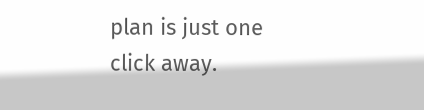plan is just one click away.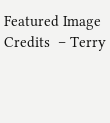Featured Image Credits  – Terry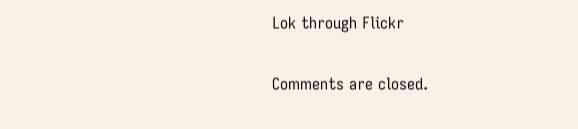Lok through Flickr

Comments are closed.